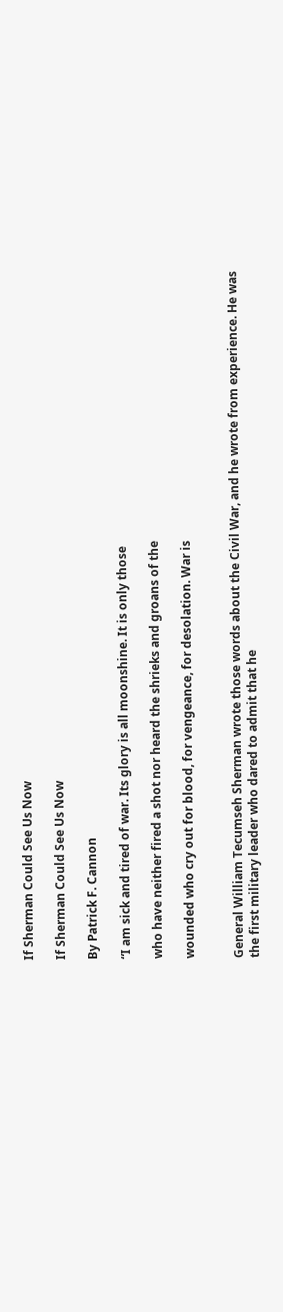If Sherman Could See Us Now

If Sherman Could See Us Now

By Patrick F. Cannon

“I am sick and tired of war. Its glory is all moonshine. It is only those

who have neither fired a shot nor heard the shrieks and groans of the

wounded who cry out for blood, for vengeance, for desolation. War is


General William Tecumseh Sherman wrote those words about the Civil War, and he wrote from experience. He was the first military leader who dared to admit that he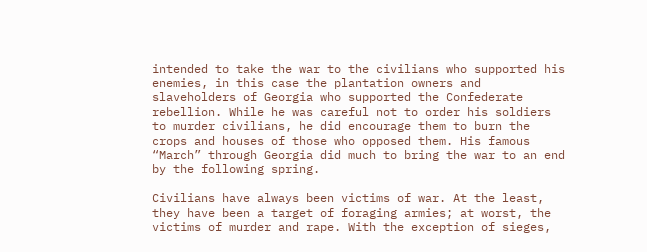intended to take the war to the civilians who supported his enemies, in this case the plantation owners and slaveholders of Georgia who supported the Confederate rebellion. While he was careful not to order his soldiers to murder civilians, he did encourage them to burn the crops and houses of those who opposed them. His famous “March” through Georgia did much to bring the war to an end by the following spring.

Civilians have always been victims of war. At the least, they have been a target of foraging armies; at worst, the victims of murder and rape. With the exception of sieges,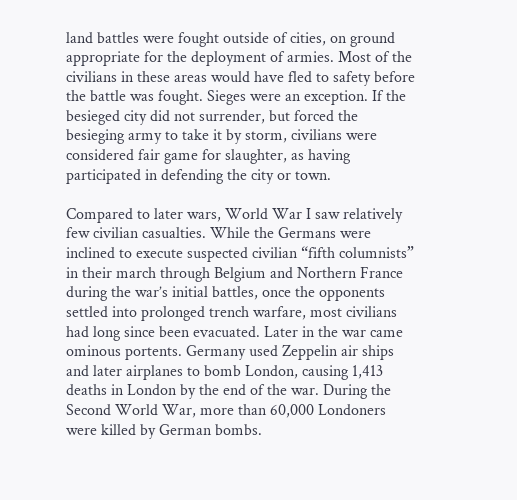land battles were fought outside of cities, on ground appropriate for the deployment of armies. Most of the civilians in these areas would have fled to safety before the battle was fought. Sieges were an exception. If the besieged city did not surrender, but forced the besieging army to take it by storm, civilians were considered fair game for slaughter, as having participated in defending the city or town.

Compared to later wars, World War I saw relatively few civilian casualties. While the Germans were inclined to execute suspected civilian “fifth columnists” in their march through Belgium and Northern France during the war’s initial battles, once the opponents settled into prolonged trench warfare, most civilians had long since been evacuated. Later in the war came ominous portents. Germany used Zeppelin air ships and later airplanes to bomb London, causing 1,413 deaths in London by the end of the war. During the Second World War, more than 60,000 Londoners were killed by German bombs.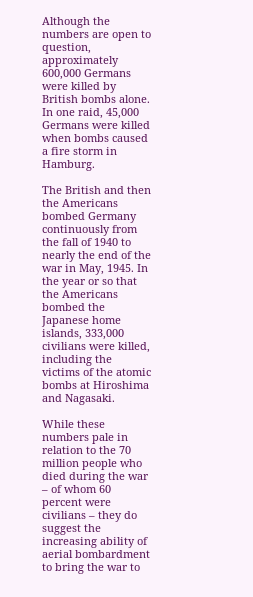Although the numbers are open to question, approximately 600,000 Germans were killed by British bombs alone. In one raid, 45,000 Germans were killed when bombs caused a fire storm in Hamburg.

The British and then the Americans bombed Germany continuously from the fall of 1940 to nearly the end of the war in May, 1945. In the year or so that the Americans bombed the Japanese home islands, 333,000 civilians were killed, including the victims of the atomic bombs at Hiroshima and Nagasaki.

While these numbers pale in relation to the 70 million people who died during the war – of whom 60 percent were civilians – they do suggest the increasing ability of aerial bombardment to bring the war to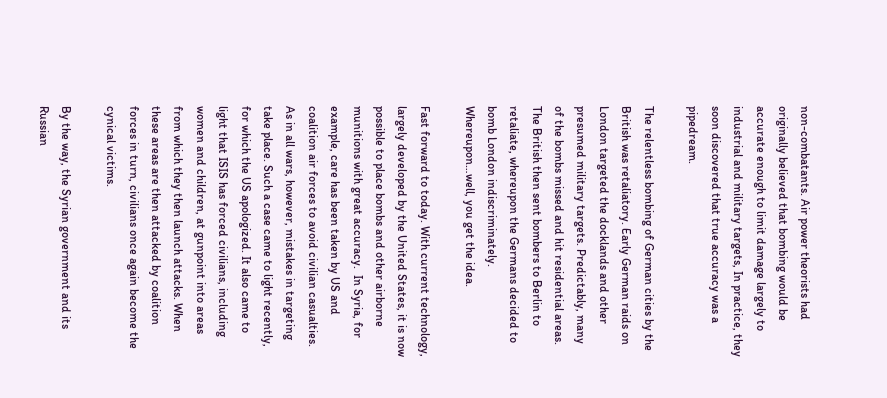non-combatants. Air power theorists had originally believed that bombing would be accurate enough to limit damage largely to industrial and military targets, In practice, they soon discovered that true accuracy was a pipedream.

The relentless bombing of German cities by the British was retaliatory. Early German raids on London targeted the docklands and other presumed military targets. Predictably, many of the bombs missed and hit residential areas. The British then sent bombers to Berlin to retaliate, whereupon the Germans decided to bomb London indiscriminately. Whereupon…well, you get the idea.

Fast forward to today. With current technology, largely developed by the United States, it is now possible to place bombs and other airborne munitions with great accuracy.  In Syria, for example, care has been taken by US and coalition air forces to avoid civilian casualties. As in all wars, however, mistakes in targeting take place. Such a case came to light recently, for which the US apologized. It also came to light that ISIS has forced civilians, including women and children, at gunpoint into areas from which they then launch attacks. When these areas are then attacked by coalition forces in turn, civilians once again become the cynical victims.

By the way, the Syrian government and its Russian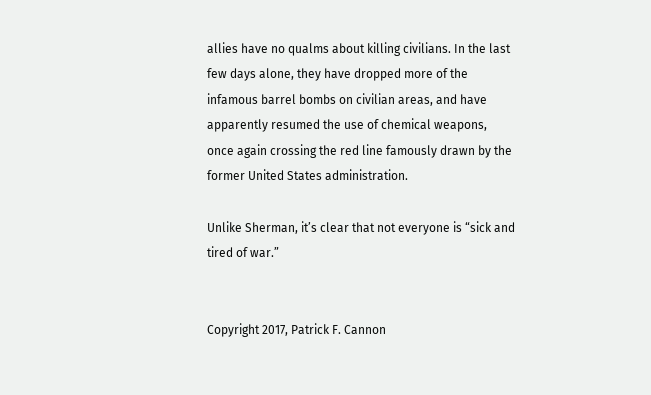allies have no qualms about killing civilians. In the last few days alone, they have dropped more of the infamous barrel bombs on civilian areas, and have apparently resumed the use of chemical weapons, once again crossing the red line famously drawn by the former United States administration.

Unlike Sherman, it’s clear that not everyone is “sick and tired of war.”


Copyright 2017, Patrick F. Cannon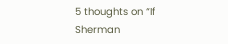5 thoughts on “If Sherman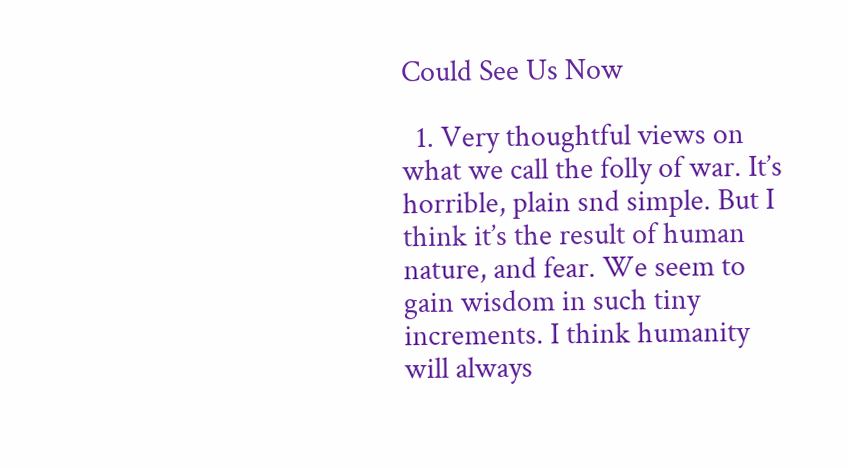Could See Us Now

  1. Very thoughtful views on what we call the folly of war. It’s horrible, plain snd simple. But I think it’s the result of human nature, and fear. We seem to gain wisdom in such tiny increments. I think humanity will always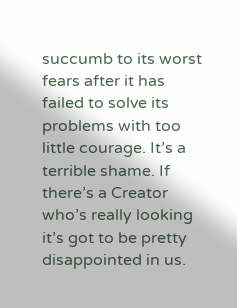succumb to its worst fears after it has failed to solve its problems with too little courage. It’s a terrible shame. If there’s a Creator who’s really looking it’s got to be pretty disappointed in us.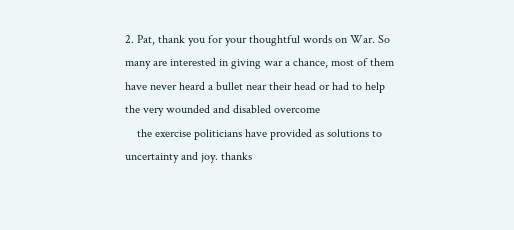2. Pat, thank you for your thoughtful words on War. So many are interested in giving war a chance, most of them have never heard a bullet near their head or had to help the very wounded and disabled overcome
    the exercise politicians have provided as solutions to uncertainty and joy. thanks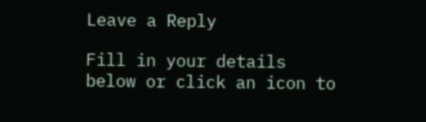Leave a Reply

Fill in your details below or click an icon to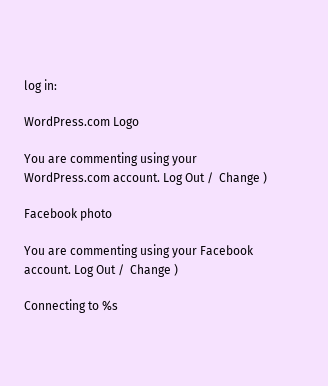log in:

WordPress.com Logo

You are commenting using your WordPress.com account. Log Out /  Change )

Facebook photo

You are commenting using your Facebook account. Log Out /  Change )

Connecting to %s